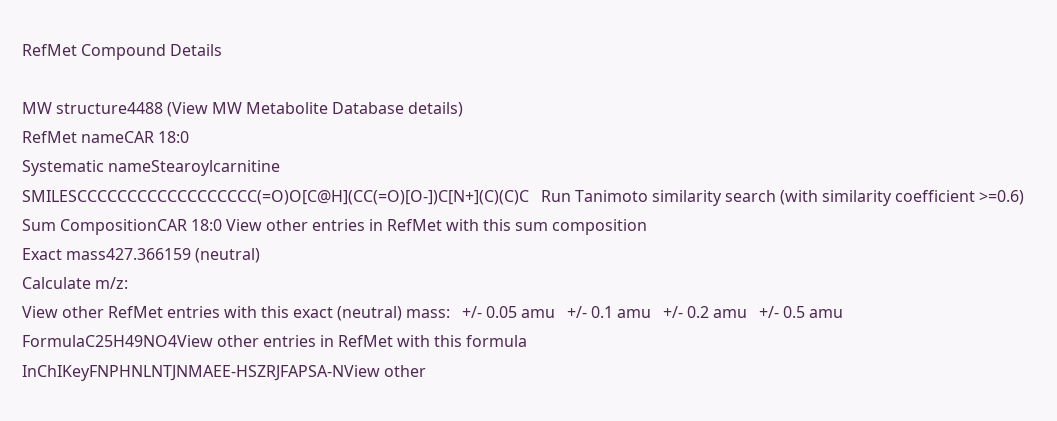RefMet Compound Details

MW structure4488 (View MW Metabolite Database details)
RefMet nameCAR 18:0
Systematic nameStearoylcarnitine
SMILESCCCCCCCCCCCCCCCCCC(=O)O[C@H](CC(=O)[O-])C[N+](C)(C)C   Run Tanimoto similarity search (with similarity coefficient >=0.6)
Sum CompositionCAR 18:0 View other entries in RefMet with this sum composition
Exact mass427.366159 (neutral)
Calculate m/z:
View other RefMet entries with this exact (neutral) mass:   +/- 0.05 amu   +/- 0.1 amu   +/- 0.2 amu   +/- 0.5 amu
FormulaC25H49NO4View other entries in RefMet with this formula
InChIKeyFNPHNLNTJNMAEE-HSZRJFAPSA-NView other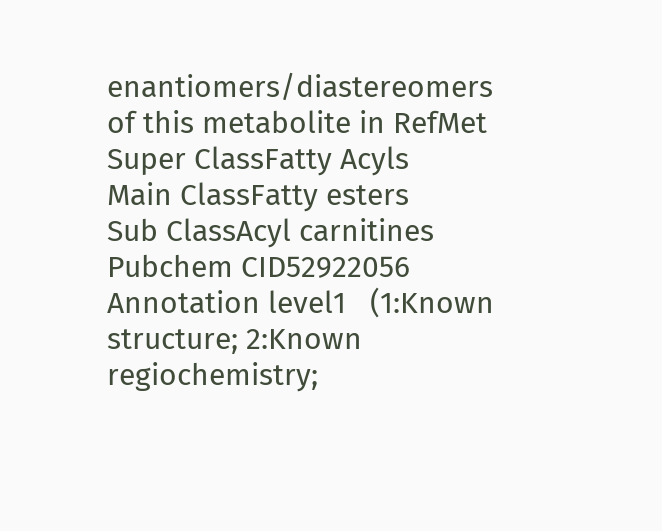enantiomers/diastereomers of this metabolite in RefMet
Super ClassFatty Acyls
Main ClassFatty esters
Sub ClassAcyl carnitines
Pubchem CID52922056
Annotation level1   (1:Known structure; 2:Known regiochemistry;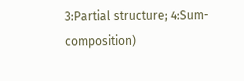3:Partial structure; 4:Sum-composition)